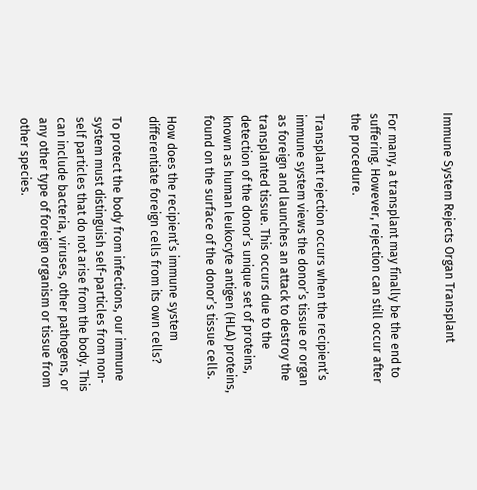Immune System Rejects Organ Transplant


For many, a transplant may finally be the end to suffering. However, rejection can still occur after the procedure.

Transplant rejection occurs when the recipient’s immune system views the donor’s tissue or organ as foreign and launches an attack to destroy the transplanted tissue. This occurs due to the detection of the donor’s unique set of proteins, known as human leukocyte antigen (HLA) proteins, found on the surface of the donor’s tissue cells.

How does the recipient’s immune system differentiate foreign cells from its own cells?

To protect the body from infections, our immune system must distinguish self-particles from non-self particles that do not arise from the body. This can include bacteria, viruses, other pathogens, or any other type of foreign organism or tissue from other species.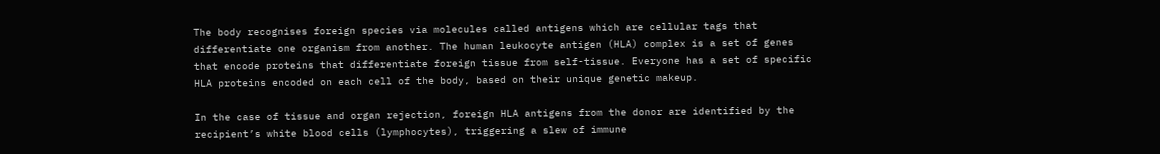The body recognises foreign species via molecules called antigens which are cellular tags that differentiate one organism from another. The human leukocyte antigen (HLA) complex is a set of genes that encode proteins that differentiate foreign tissue from self-tissue. Everyone has a set of specific HLA proteins encoded on each cell of the body, based on their unique genetic makeup.

In the case of tissue and organ rejection, foreign HLA antigens from the donor are identified by the recipient’s white blood cells (lymphocytes), triggering a slew of immune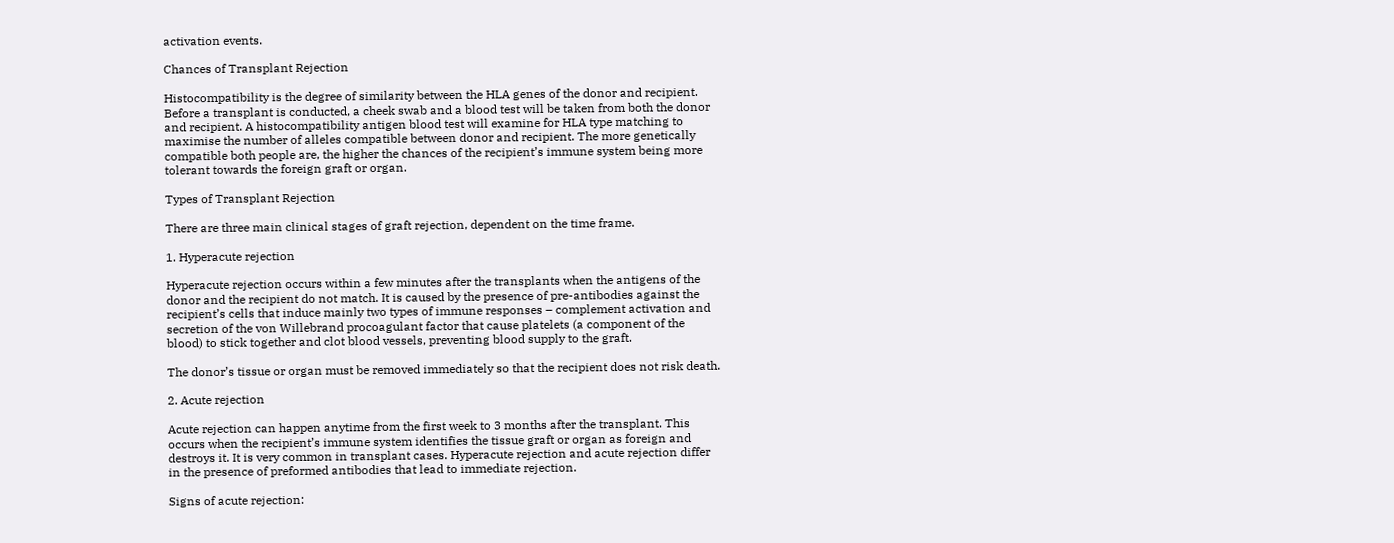activation events.

Chances of Transplant Rejection

Histocompatibility is the degree of similarity between the HLA genes of the donor and recipient. Before a transplant is conducted, a cheek swab and a blood test will be taken from both the donor and recipient. A histocompatibility antigen blood test will examine for HLA type matching to maximise the number of alleles compatible between donor and recipient. The more genetically compatible both people are, the higher the chances of the recipient’s immune system being more tolerant towards the foreign graft or organ.

Types of Transplant Rejection

There are three main clinical stages of graft rejection, dependent on the time frame.

1. Hyperacute rejection

Hyperacute rejection occurs within a few minutes after the transplants when the antigens of the donor and the recipient do not match. It is caused by the presence of pre-antibodies against the recipient’s cells that induce mainly two types of immune responses – complement activation and secretion of the von Willebrand procoagulant factor that cause platelets (a component of the blood) to stick together and clot blood vessels, preventing blood supply to the graft.

The donor’s tissue or organ must be removed immediately so that the recipient does not risk death.

2. Acute rejection

Acute rejection can happen anytime from the first week to 3 months after the transplant. This occurs when the recipient’s immune system identifies the tissue graft or organ as foreign and destroys it. It is very common in transplant cases. Hyperacute rejection and acute rejection differ in the presence of preformed antibodies that lead to immediate rejection.

Signs of acute rejection: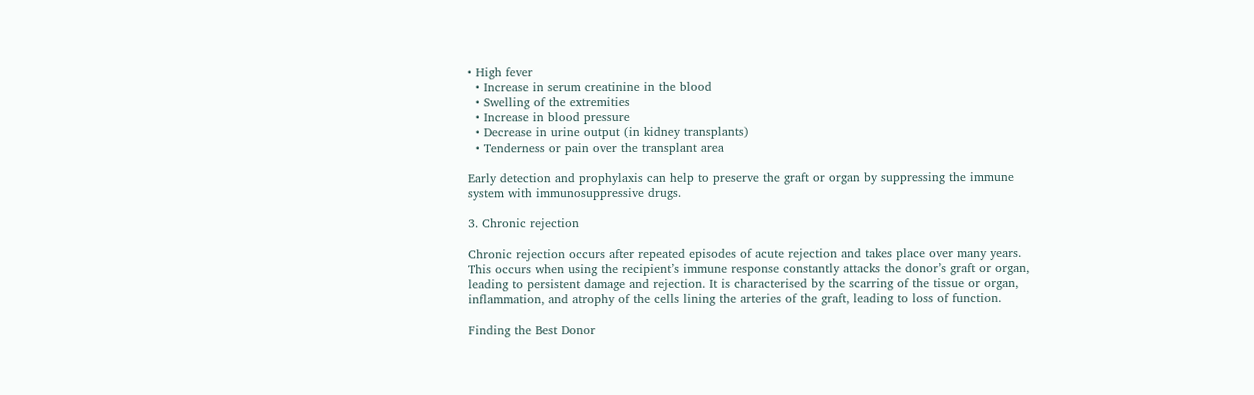• High fever
  • Increase in serum creatinine in the blood
  • Swelling of the extremities
  • Increase in blood pressure
  • Decrease in urine output (in kidney transplants)
  • Tenderness or pain over the transplant area

Early detection and prophylaxis can help to preserve the graft or organ by suppressing the immune system with immunosuppressive drugs.

3. Chronic rejection

Chronic rejection occurs after repeated episodes of acute rejection and takes place over many years. This occurs when using the recipient’s immune response constantly attacks the donor’s graft or organ, leading to persistent damage and rejection. It is characterised by the scarring of the tissue or organ, inflammation, and atrophy of the cells lining the arteries of the graft, leading to loss of function.

Finding the Best Donor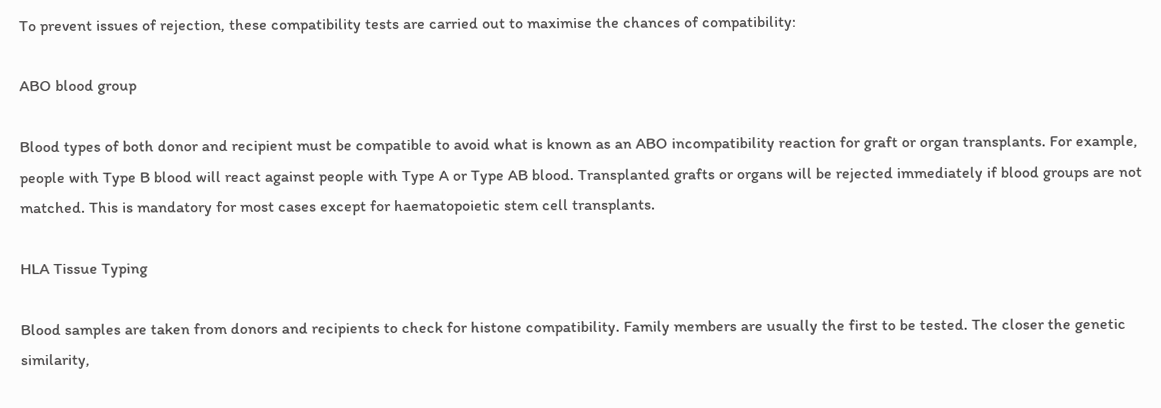To prevent issues of rejection, these compatibility tests are carried out to maximise the chances of compatibility:

ABO blood group

Blood types of both donor and recipient must be compatible to avoid what is known as an ABO incompatibility reaction for graft or organ transplants. For example, people with Type B blood will react against people with Type A or Type AB blood. Transplanted grafts or organs will be rejected immediately if blood groups are not matched. This is mandatory for most cases except for haematopoietic stem cell transplants.

HLA Tissue Typing

Blood samples are taken from donors and recipients to check for histone compatibility. Family members are usually the first to be tested. The closer the genetic similarity,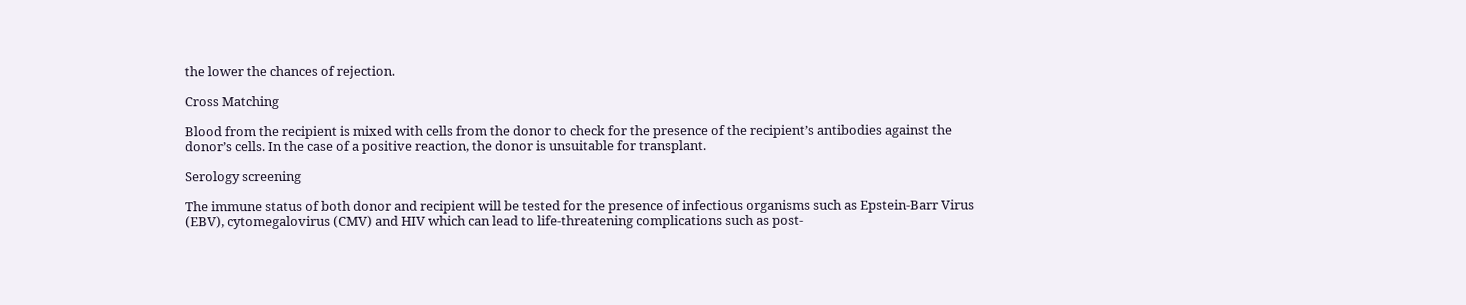the lower the chances of rejection.

Cross Matching

Blood from the recipient is mixed with cells from the donor to check for the presence of the recipient’s antibodies against the donor’s cells. In the case of a positive reaction, the donor is unsuitable for transplant.

Serology screening

The immune status of both donor and recipient will be tested for the presence of infectious organisms such as Epstein-Barr Virus (EBV), cytomegalovirus (CMV) and HIV which can lead to life-threatening complications such as post-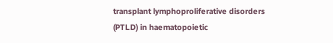transplant lymphoproliferative disorders (PTLD) in haematopoietic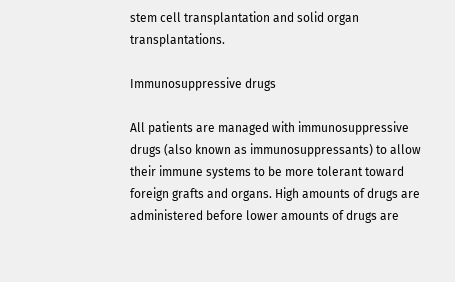stem cell transplantation and solid organ transplantations.

Immunosuppressive drugs

All patients are managed with immunosuppressive drugs (also known as immunosuppressants) to allow their immune systems to be more tolerant toward foreign grafts and organs. High amounts of drugs are administered before lower amounts of drugs are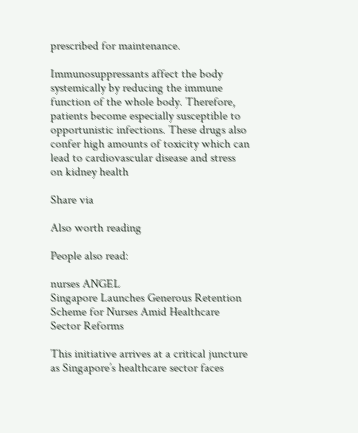prescribed for maintenance.

Immunosuppressants affect the body systemically by reducing the immune function of the whole body. Therefore, patients become especially susceptible to opportunistic infections. These drugs also confer high amounts of toxicity which can lead to cardiovascular disease and stress on kidney health

Share via

Also worth reading

People also read:

nurses ANGEL
Singapore Launches Generous Retention Scheme for Nurses Amid Healthcare Sector Reforms

This initiative arrives at a critical juncture as Singapore’s healthcare sector faces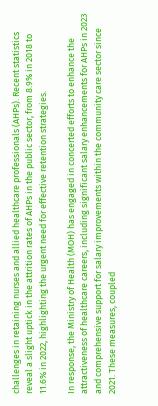challenges in retaining nurses and allied healthcare professionals (AHPs). Recent statistics reveal a slight uptick in the attrition rates of AHPs in the public sector, from 8.9% in 2018 to 11.6% in 2022, highlighting the urgent need for effective retention strategies.

In response, the Ministry of Health (MOH) has engaged in concerted efforts to enhance the attractiveness of healthcare careers, including significant salary enhancements for AHPs in 2023 and comprehensive support for salary improvements within the community care sector since 2021. These measures, coupled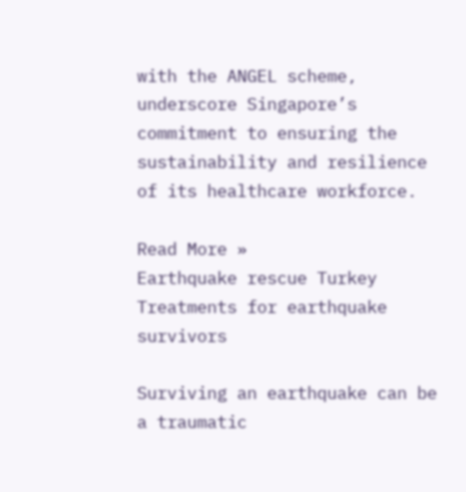with the ANGEL scheme, underscore Singapore’s commitment to ensuring the sustainability and resilience of its healthcare workforce.

Read More »
Earthquake rescue Turkey
Treatments for earthquake survivors

Surviving an earthquake can be a traumatic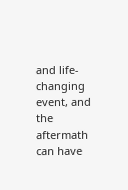and life-changing event, and the aftermath can have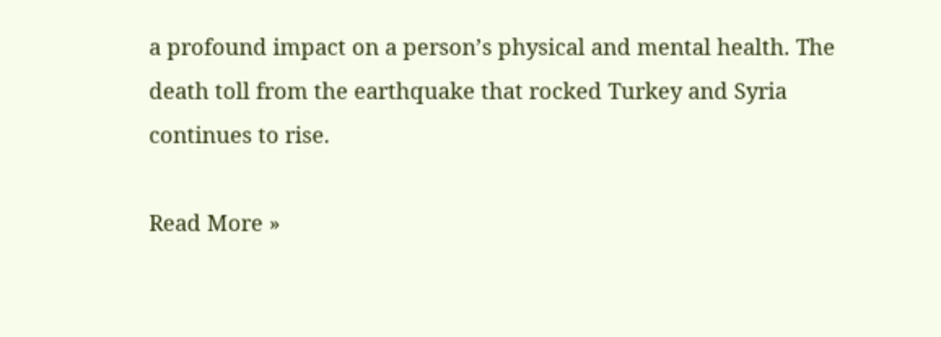a profound impact on a person’s physical and mental health. The death toll from the earthquake that rocked Turkey and Syria continues to rise.

Read More »